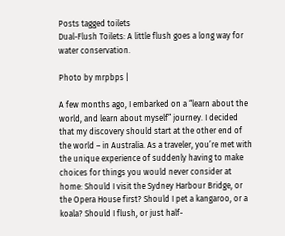Posts tagged toilets
Dual-Flush Toilets: A little flush goes a long way for water conservation.

Photo by mrpbps |

A few months ago, I embarked on a “learn about the world, and learn about myself” journey. I decided that my discovery should start at the other end of the world – in Australia. As a traveler, you’re met with the unique experience of suddenly having to make choices for things you would never consider at home: Should I visit the Sydney Harbour Bridge, or the Opera House first? Should I pet a kangaroo, or a koala? Should I flush, or just half-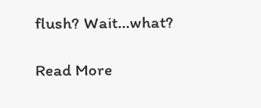flush? Wait…what?

Read More